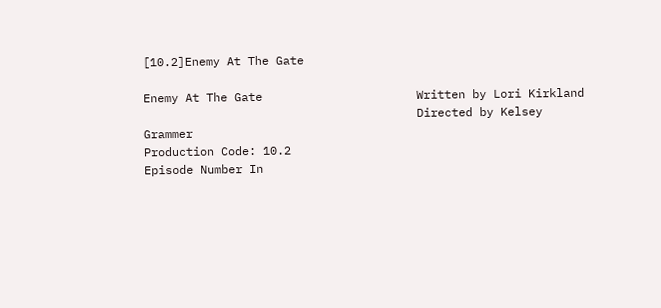[10.2]Enemy At The Gate

Enemy At The Gate                      Written by Lori Kirkland
                                       Directed by Kelsey Grammer
Production Code: 10.2
Episode Number In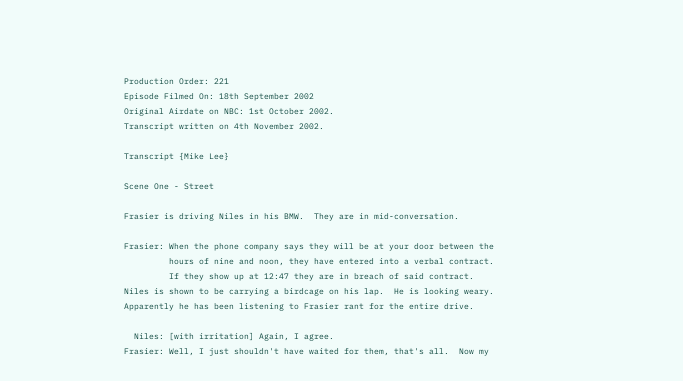Production Order: 221
Episode Filmed On: 18th September 2002
Original Airdate on NBC: 1st October 2002.
Transcript written on 4th November 2002.

Transcript {Mike Lee}

Scene One - Street

Frasier is driving Niles in his BMW.  They are in mid-conversation.

Frasier: When the phone company says they will be at your door between the
         hours of nine and noon, they have entered into a verbal contract.
         If they show up at 12:47 they are in breach of said contract.
Niles is shown to be carrying a birdcage on his lap.  He is looking weary.
Apparently he has been listening to Frasier rant for the entire drive.

  Niles: [with irritation] Again, I agree.
Frasier: Well, I just shouldn't have waited for them, that's all.  Now my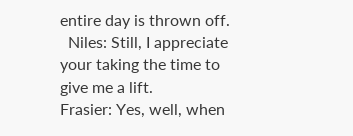entire day is thrown off.
  Niles: Still, I appreciate your taking the time to give me a lift.
Frasier: Yes, well, when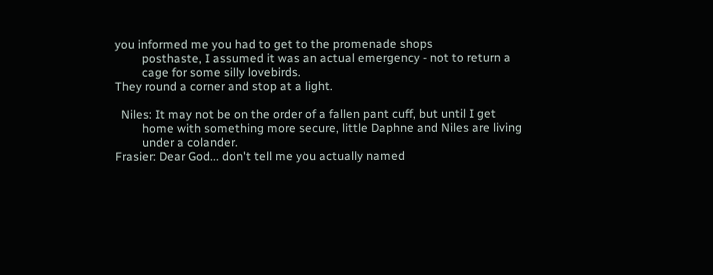you informed me you had to get to the promenade shops
         posthaste, I assumed it was an actual emergency - not to return a
         cage for some silly lovebirds.
They round a corner and stop at a light.

  Niles: It may not be on the order of a fallen pant cuff, but until I get
         home with something more secure, little Daphne and Niles are living
         under a colander.
Frasier: Dear God... don't tell me you actually named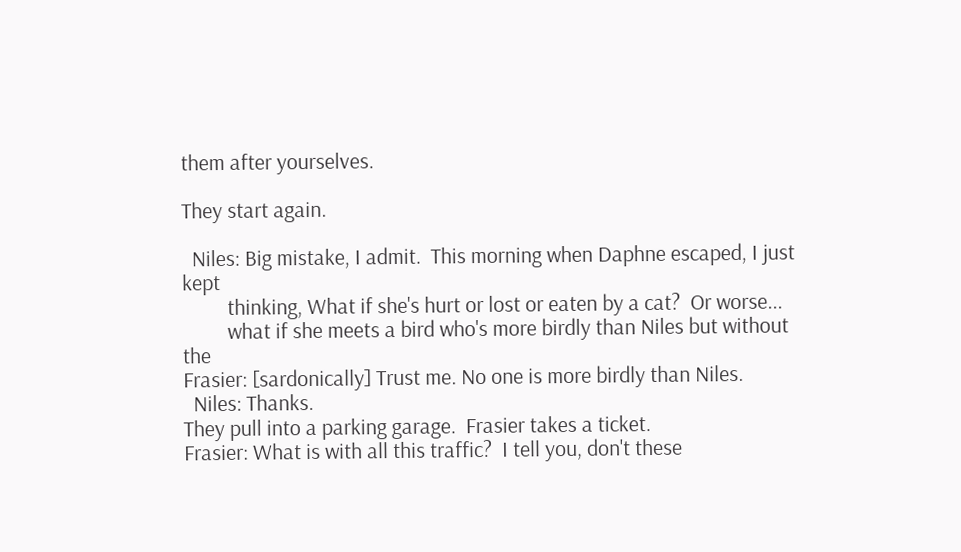them after yourselves.

They start again.

  Niles: Big mistake, I admit.  This morning when Daphne escaped, I just kept
         thinking, What if she's hurt or lost or eaten by a cat?  Or worse...
         what if she meets a bird who's more birdly than Niles but without the
Frasier: [sardonically] Trust me. No one is more birdly than Niles.
  Niles: Thanks.
They pull into a parking garage.  Frasier takes a ticket.
Frasier: What is with all this traffic?  I tell you, don't these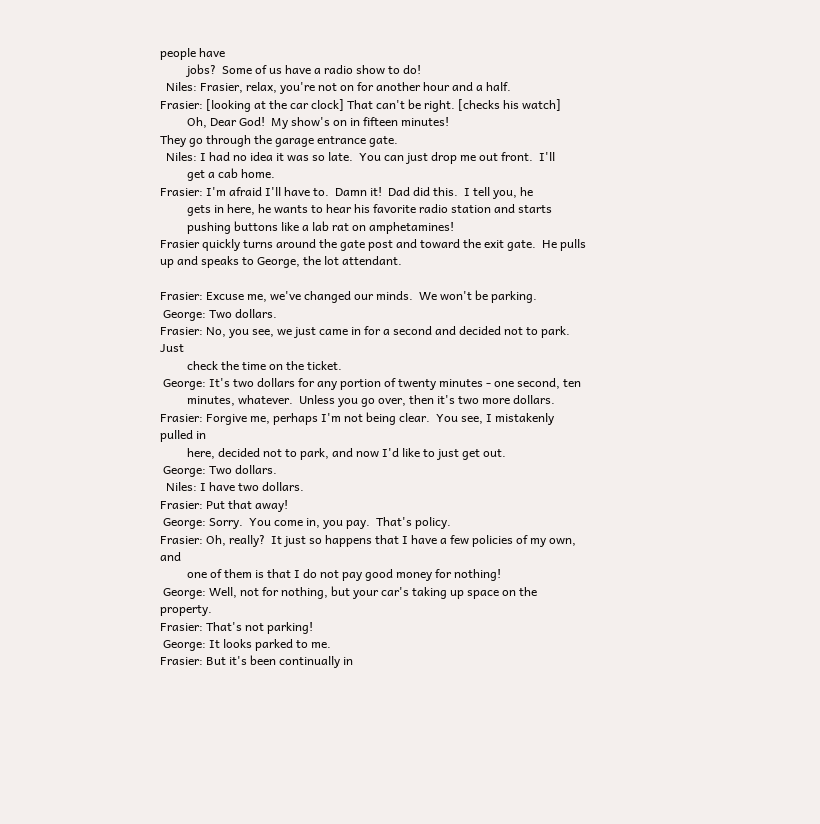people have
         jobs?  Some of us have a radio show to do!
  Niles: Frasier, relax, you're not on for another hour and a half.
Frasier: [looking at the car clock] That can't be right. [checks his watch]
         Oh, Dear God!  My show's on in fifteen minutes!
They go through the garage entrance gate.
  Niles: I had no idea it was so late.  You can just drop me out front.  I'll
         get a cab home.
Frasier: I'm afraid I'll have to.  Damn it!  Dad did this.  I tell you, he
         gets in here, he wants to hear his favorite radio station and starts
         pushing buttons like a lab rat on amphetamines!
Frasier quickly turns around the gate post and toward the exit gate.  He pulls
up and speaks to George, the lot attendant.

Frasier: Excuse me, we've changed our minds.  We won't be parking.
 George: Two dollars.
Frasier: No, you see, we just came in for a second and decided not to park.  Just
         check the time on the ticket.
 George: It's two dollars for any portion of twenty minutes - one second, ten
         minutes, whatever.  Unless you go over, then it's two more dollars.
Frasier: Forgive me, perhaps I'm not being clear.  You see, I mistakenly pulled in
         here, decided not to park, and now I'd like to just get out.
 George: Two dollars.
  Niles: I have two dollars.
Frasier: Put that away!
 George: Sorry.  You come in, you pay.  That's policy.
Frasier: Oh, really?  It just so happens that I have a few policies of my own, and
         one of them is that I do not pay good money for nothing!
 George: Well, not for nothing, but your car's taking up space on the property.
Frasier: That's not parking!
 George: It looks parked to me.
Frasier: But it's been continually in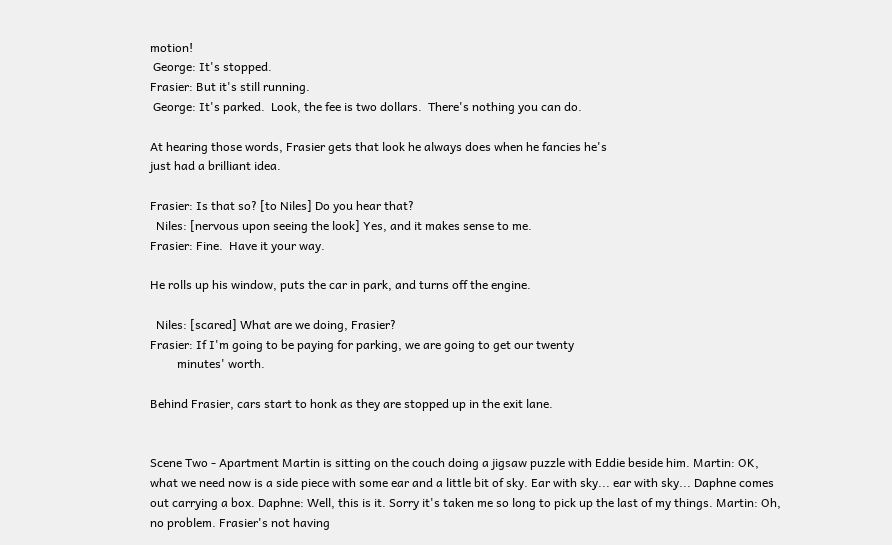motion!
 George: It's stopped.
Frasier: But it's still running.
 George: It's parked.  Look, the fee is two dollars.  There's nothing you can do.

At hearing those words, Frasier gets that look he always does when he fancies he's
just had a brilliant idea.

Frasier: Is that so? [to Niles] Do you hear that?
  Niles: [nervous upon seeing the look] Yes, and it makes sense to me.
Frasier: Fine.  Have it your way.

He rolls up his window, puts the car in park, and turns off the engine.

  Niles: [scared] What are we doing, Frasier?
Frasier: If I'm going to be paying for parking, we are going to get our twenty
         minutes' worth.

Behind Frasier, cars start to honk as they are stopped up in the exit lane.


Scene Two - Apartment Martin is sitting on the couch doing a jigsaw puzzle with Eddie beside him. Martin: OK, what we need now is a side piece with some ear and a little bit of sky. Ear with sky... ear with sky... Daphne comes out carrying a box. Daphne: Well, this is it. Sorry it's taken me so long to pick up the last of my things. Martin: Oh, no problem. Frasier's not having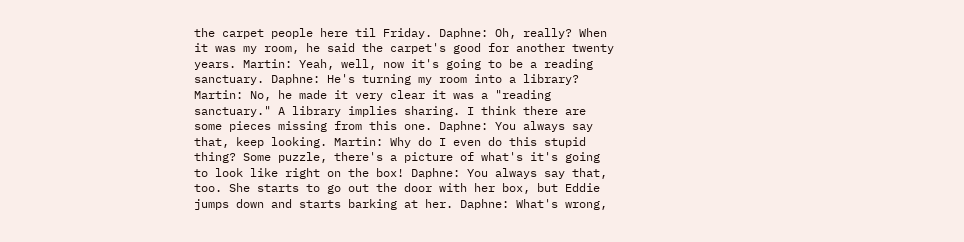the carpet people here til Friday. Daphne: Oh, really? When it was my room, he said the carpet's good for another twenty years. Martin: Yeah, well, now it's going to be a reading sanctuary. Daphne: He's turning my room into a library? Martin: No, he made it very clear it was a "reading sanctuary." A library implies sharing. I think there are some pieces missing from this one. Daphne: You always say that, keep looking. Martin: Why do I even do this stupid thing? Some puzzle, there's a picture of what's it's going to look like right on the box! Daphne: You always say that, too. She starts to go out the door with her box, but Eddie jumps down and starts barking at her. Daphne: What's wrong,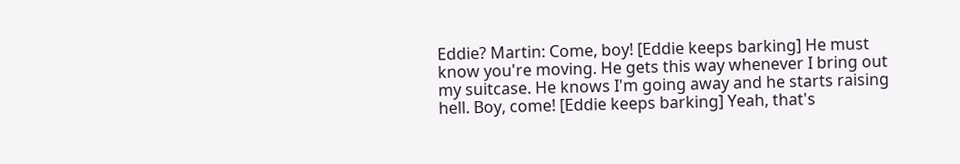Eddie? Martin: Come, boy! [Eddie keeps barking] He must know you're moving. He gets this way whenever I bring out my suitcase. He knows I'm going away and he starts raising hell. Boy, come! [Eddie keeps barking] Yeah, that's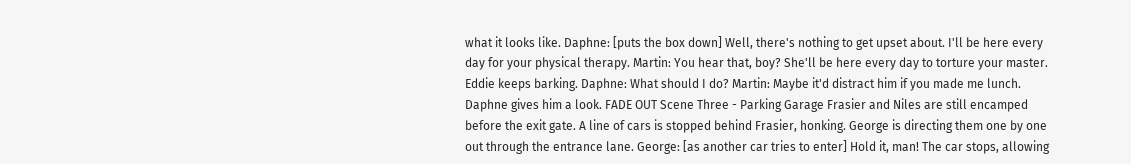what it looks like. Daphne: [puts the box down] Well, there's nothing to get upset about. I'll be here every day for your physical therapy. Martin: You hear that, boy? She'll be here every day to torture your master. Eddie keeps barking. Daphne: What should I do? Martin: Maybe it'd distract him if you made me lunch. Daphne gives him a look. FADE OUT Scene Three - Parking Garage Frasier and Niles are still encamped before the exit gate. A line of cars is stopped behind Frasier, honking. George is directing them one by one out through the entrance lane. George: [as another car tries to enter] Hold it, man! The car stops, allowing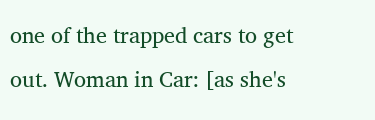one of the trapped cars to get out. Woman in Car: [as she's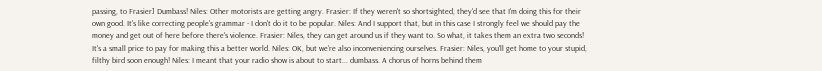passing, to Frasier] Dumbass! Niles: Other motorists are getting angry. Frasier: If they weren't so shortsighted, they'd see that I'm doing this for their own good. It's like correcting people's grammar - I don't do it to be popular. Niles: And I support that, but in this case I strongly feel we should pay the money and get out of here before there's violence. Frasier: Niles, they can get around us if they want to. So what, it takes them an extra two seconds! It's a small price to pay for making this a better world. Niles: OK, but we're also inconveniencing ourselves. Frasier: Niles, you'll get home to your stupid, filthy bird soon enough! Niles: I meant that your radio show is about to start... dumbass. A chorus of horns behind them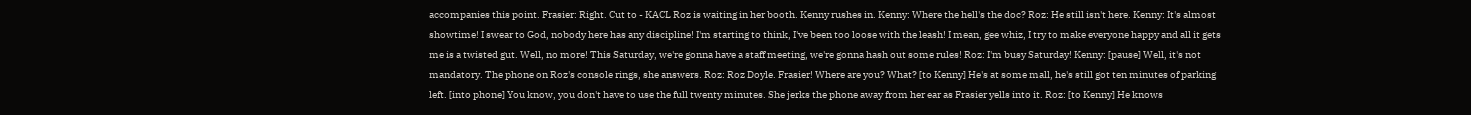accompanies this point. Frasier: Right. Cut to - KACL Roz is waiting in her booth. Kenny rushes in. Kenny: Where the hell's the doc? Roz: He still isn't here. Kenny: It's almost showtime! I swear to God, nobody here has any discipline! I'm starting to think, I've been too loose with the leash! I mean, gee whiz, I try to make everyone happy and all it gets me is a twisted gut. Well, no more! This Saturday, we're gonna have a staff meeting, we're gonna hash out some rules! Roz: I'm busy Saturday! Kenny: [pause] Well, it's not mandatory. The phone on Roz's console rings, she answers. Roz: Roz Doyle. Frasier! Where are you? What? [to Kenny] He's at some mall, he's still got ten minutes of parking left. [into phone] You know, you don't have to use the full twenty minutes. She jerks the phone away from her ear as Frasier yells into it. Roz: [to Kenny] He knows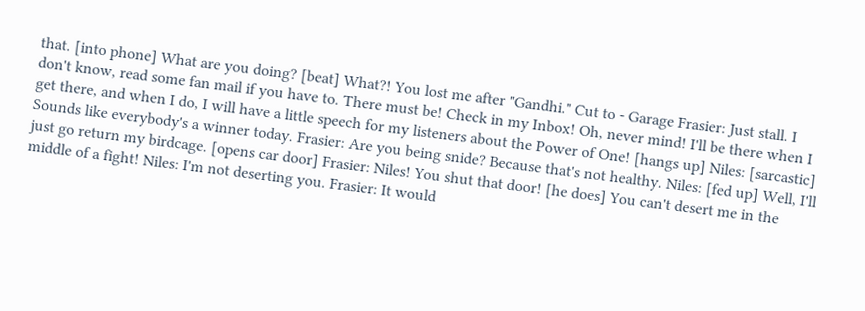that. [into phone] What are you doing? [beat] What?! You lost me after "Gandhi." Cut to - Garage Frasier: Just stall. I don't know, read some fan mail if you have to. There must be! Check in my Inbox! Oh, never mind! I'll be there when I get there, and when I do, I will have a little speech for my listeners about the Power of One! [hangs up] Niles: [sarcastic] Sounds like everybody's a winner today. Frasier: Are you being snide? Because that's not healthy. Niles: [fed up] Well, I'll just go return my birdcage. [opens car door] Frasier: Niles! You shut that door! [he does] You can't desert me in the middle of a fight! Niles: I'm not deserting you. Frasier: It would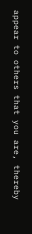appear to others that you are, thereby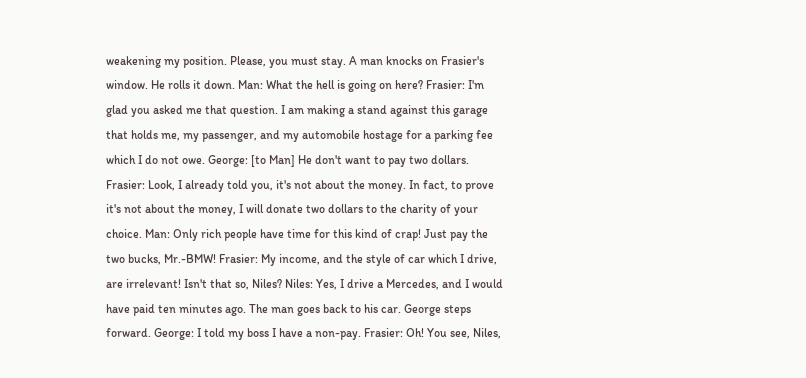weakening my position. Please, you must stay. A man knocks on Frasier's window. He rolls it down. Man: What the hell is going on here? Frasier: I'm glad you asked me that question. I am making a stand against this garage that holds me, my passenger, and my automobile hostage for a parking fee which I do not owe. George: [to Man] He don't want to pay two dollars. Frasier: Look, I already told you, it's not about the money. In fact, to prove it's not about the money, I will donate two dollars to the charity of your choice. Man: Only rich people have time for this kind of crap! Just pay the two bucks, Mr.-BMW! Frasier: My income, and the style of car which I drive, are irrelevant! Isn't that so, Niles? Niles: Yes, I drive a Mercedes, and I would have paid ten minutes ago. The man goes back to his car. George steps forward. George: I told my boss I have a non-pay. Frasier: Oh! You see, Niles,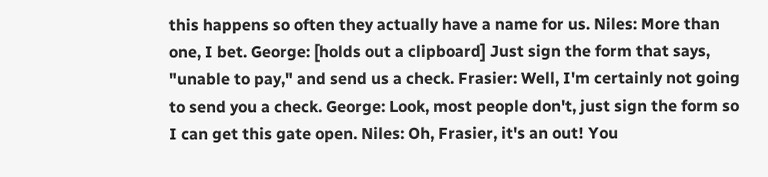this happens so often they actually have a name for us. Niles: More than one, I bet. George: [holds out a clipboard] Just sign the form that says, "unable to pay," and send us a check. Frasier: Well, I'm certainly not going to send you a check. George: Look, most people don't, just sign the form so I can get this gate open. Niles: Oh, Frasier, it's an out! You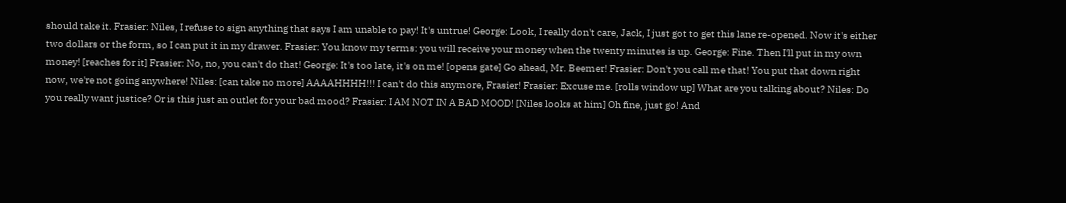should take it. Frasier: Niles, I refuse to sign anything that says I am unable to pay! It's untrue! George: Look, I really don't care, Jack, I just got to get this lane re-opened. Now it's either two dollars or the form, so I can put it in my drawer. Frasier: You know my terms: you will receive your money when the twenty minutes is up. George: Fine. Then I'll put in my own money! [reaches for it] Frasier: No, no, you can't do that! George: It's too late, it's on me! [opens gate] Go ahead, Mr. Beemer! Frasier: Don't you call me that! You put that down right now, we're not going anywhere! Niles: [can take no more] AAAAHHHH!!! I can't do this anymore, Frasier! Frasier: Excuse me. [rolls window up] What are you talking about? Niles: Do you really want justice? Or is this just an outlet for your bad mood? Frasier: I AM NOT IN A BAD MOOD! [Niles looks at him] Oh fine, just go! And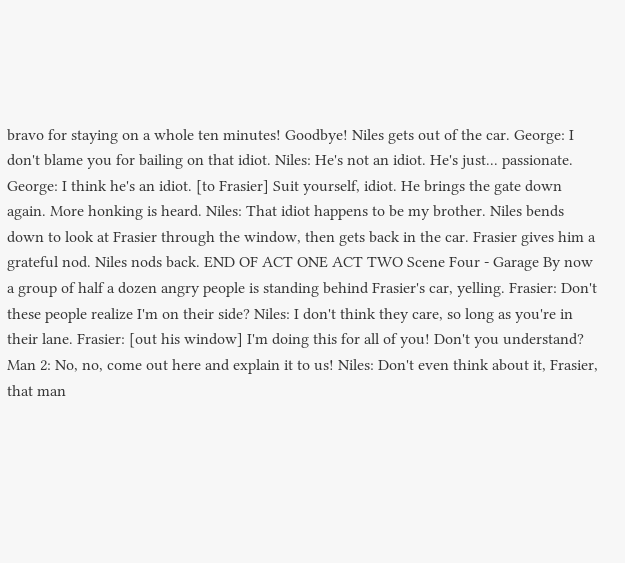bravo for staying on a whole ten minutes! Goodbye! Niles gets out of the car. George: I don't blame you for bailing on that idiot. Niles: He's not an idiot. He's just... passionate. George: I think he's an idiot. [to Frasier] Suit yourself, idiot. He brings the gate down again. More honking is heard. Niles: That idiot happens to be my brother. Niles bends down to look at Frasier through the window, then gets back in the car. Frasier gives him a grateful nod. Niles nods back. END OF ACT ONE ACT TWO Scene Four - Garage By now a group of half a dozen angry people is standing behind Frasier's car, yelling. Frasier: Don't these people realize I'm on their side? Niles: I don't think they care, so long as you're in their lane. Frasier: [out his window] I'm doing this for all of you! Don't you understand? Man 2: No, no, come out here and explain it to us! Niles: Don't even think about it, Frasier, that man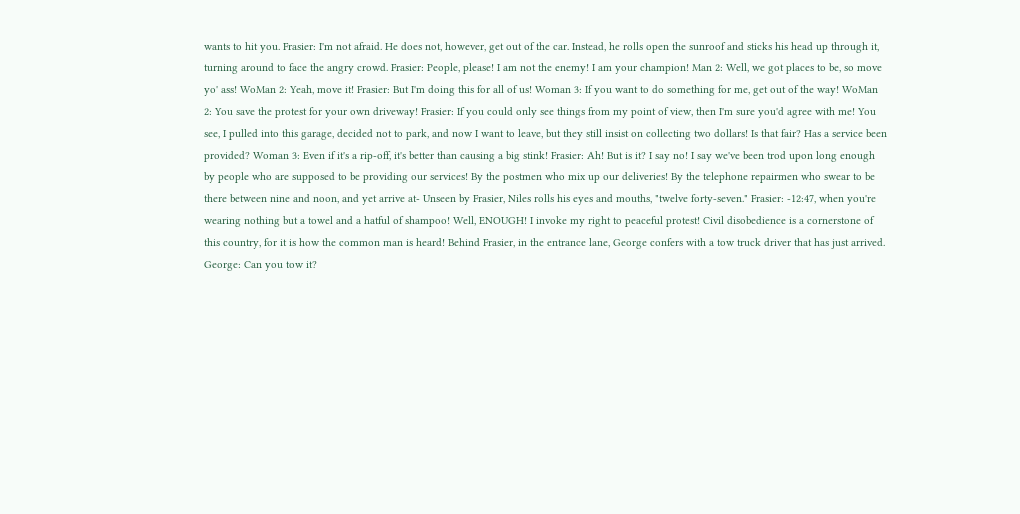wants to hit you. Frasier: I'm not afraid. He does not, however, get out of the car. Instead, he rolls open the sunroof and sticks his head up through it, turning around to face the angry crowd. Frasier: People, please! I am not the enemy! I am your champion! Man 2: Well, we got places to be, so move yo' ass! WoMan 2: Yeah, move it! Frasier: But I'm doing this for all of us! Woman 3: If you want to do something for me, get out of the way! WoMan 2: You save the protest for your own driveway! Frasier: If you could only see things from my point of view, then I'm sure you'd agree with me! You see, I pulled into this garage, decided not to park, and now I want to leave, but they still insist on collecting two dollars! Is that fair? Has a service been provided? Woman 3: Even if it's a rip-off, it's better than causing a big stink! Frasier: Ah! But is it? I say no! I say we've been trod upon long enough by people who are supposed to be providing our services! By the postmen who mix up our deliveries! By the telephone repairmen who swear to be there between nine and noon, and yet arrive at- Unseen by Frasier, Niles rolls his eyes and mouths, "twelve forty-seven." Frasier: -12:47, when you're wearing nothing but a towel and a hatful of shampoo! Well, ENOUGH! I invoke my right to peaceful protest! Civil disobedience is a cornerstone of this country, for it is how the common man is heard! Behind Frasier, in the entrance lane, George confers with a tow truck driver that has just arrived. George: Can you tow it?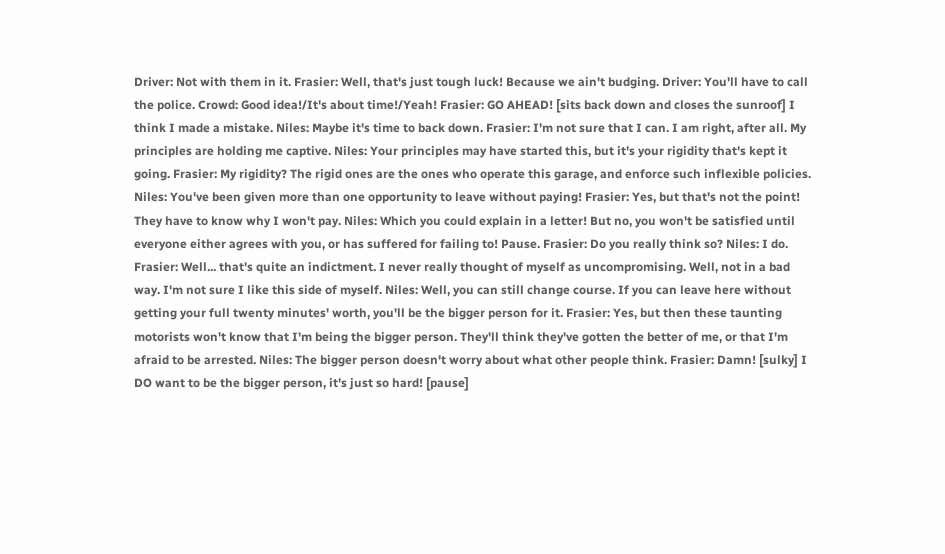Driver: Not with them in it. Frasier: Well, that's just tough luck! Because we ain't budging. Driver: You'll have to call the police. Crowd: Good idea!/It's about time!/Yeah! Frasier: GO AHEAD! [sits back down and closes the sunroof] I think I made a mistake. Niles: Maybe it's time to back down. Frasier: I'm not sure that I can. I am right, after all. My principles are holding me captive. Niles: Your principles may have started this, but it's your rigidity that's kept it going. Frasier: My rigidity? The rigid ones are the ones who operate this garage, and enforce such inflexible policies. Niles: You've been given more than one opportunity to leave without paying! Frasier: Yes, but that's not the point! They have to know why I won't pay. Niles: Which you could explain in a letter! But no, you won't be satisfied until everyone either agrees with you, or has suffered for failing to! Pause. Frasier: Do you really think so? Niles: I do. Frasier: Well... that's quite an indictment. I never really thought of myself as uncompromising. Well, not in a bad way. I'm not sure I like this side of myself. Niles: Well, you can still change course. If you can leave here without getting your full twenty minutes' worth, you'll be the bigger person for it. Frasier: Yes, but then these taunting motorists won't know that I'm being the bigger person. They'll think they've gotten the better of me, or that I'm afraid to be arrested. Niles: The bigger person doesn't worry about what other people think. Frasier: Damn! [sulky] I DO want to be the bigger person, it's just so hard! [pause]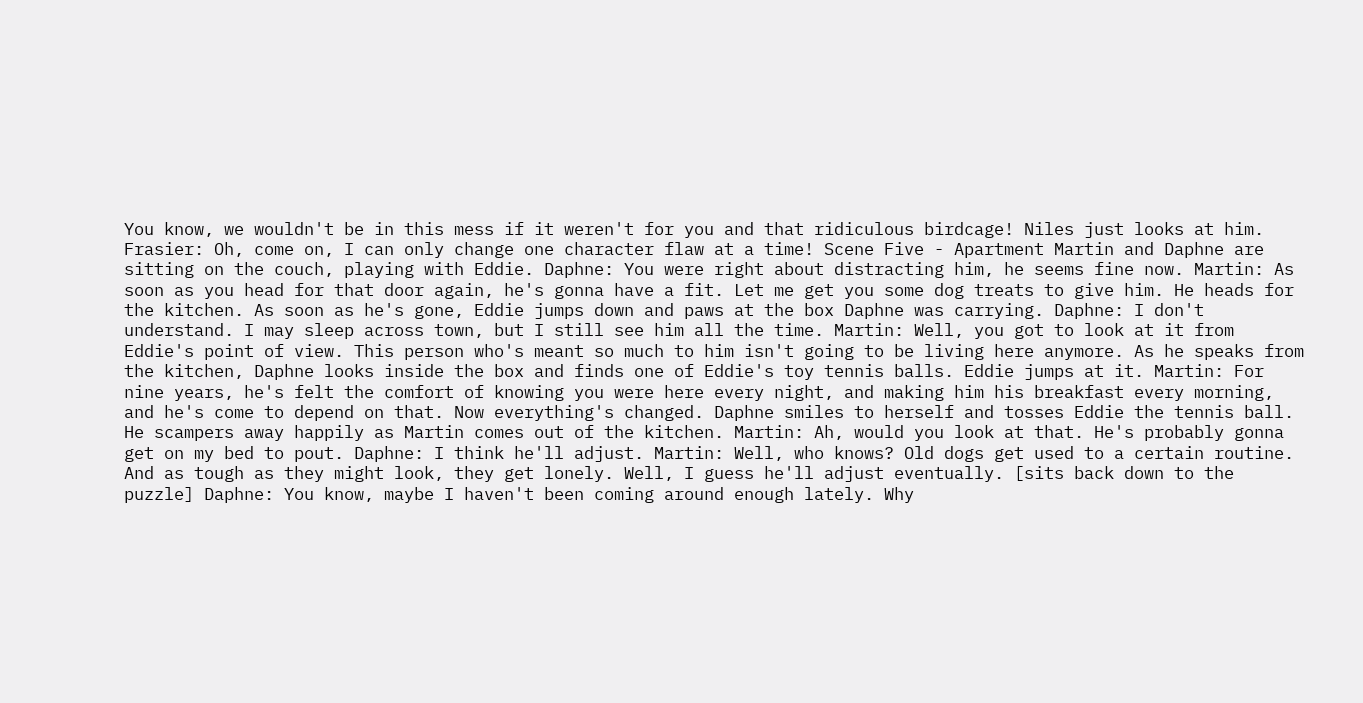You know, we wouldn't be in this mess if it weren't for you and that ridiculous birdcage! Niles just looks at him. Frasier: Oh, come on, I can only change one character flaw at a time! Scene Five - Apartment Martin and Daphne are sitting on the couch, playing with Eddie. Daphne: You were right about distracting him, he seems fine now. Martin: As soon as you head for that door again, he's gonna have a fit. Let me get you some dog treats to give him. He heads for the kitchen. As soon as he's gone, Eddie jumps down and paws at the box Daphne was carrying. Daphne: I don't understand. I may sleep across town, but I still see him all the time. Martin: Well, you got to look at it from Eddie's point of view. This person who's meant so much to him isn't going to be living here anymore. As he speaks from the kitchen, Daphne looks inside the box and finds one of Eddie's toy tennis balls. Eddie jumps at it. Martin: For nine years, he's felt the comfort of knowing you were here every night, and making him his breakfast every morning, and he's come to depend on that. Now everything's changed. Daphne smiles to herself and tosses Eddie the tennis ball. He scampers away happily as Martin comes out of the kitchen. Martin: Ah, would you look at that. He's probably gonna get on my bed to pout. Daphne: I think he'll adjust. Martin: Well, who knows? Old dogs get used to a certain routine. And as tough as they might look, they get lonely. Well, I guess he'll adjust eventually. [sits back down to the puzzle] Daphne: You know, maybe I haven't been coming around enough lately. Why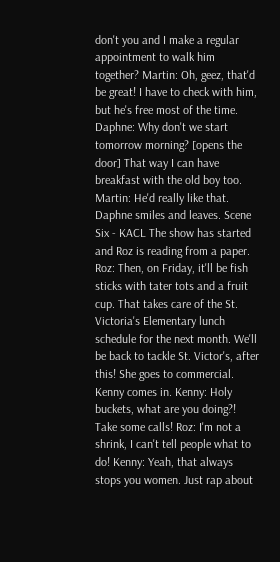don't you and I make a regular appointment to walk him together? Martin: Oh, geez, that'd be great! I have to check with him, but he's free most of the time. Daphne: Why don't we start tomorrow morning? [opens the door] That way I can have breakfast with the old boy too. Martin: He'd really like that. Daphne smiles and leaves. Scene Six - KACL The show has started and Roz is reading from a paper. Roz: Then, on Friday, it'll be fish sticks with tater tots and a fruit cup. That takes care of the St. Victoria's Elementary lunch schedule for the next month. We'll be back to tackle St. Victor's, after this! She goes to commercial. Kenny comes in. Kenny: Holy buckets, what are you doing?! Take some calls! Roz: I'm not a shrink, I can't tell people what to do! Kenny: Yeah, that always stops you women. Just rap about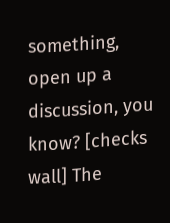something, open up a discussion, you know? [checks wall] The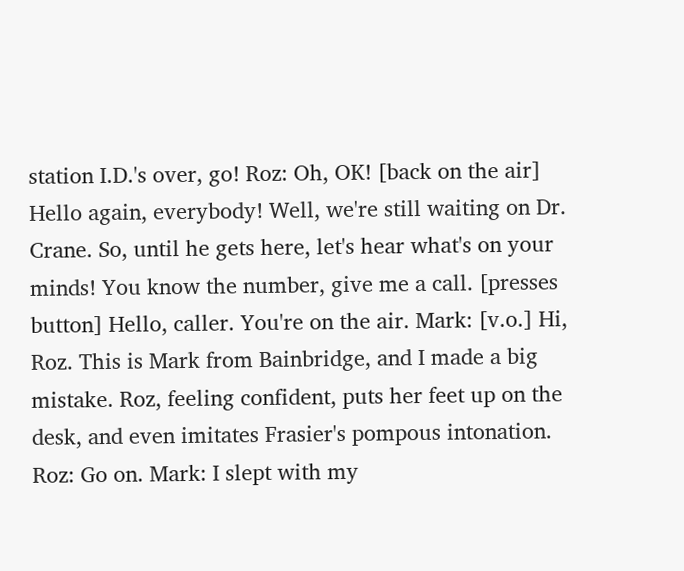station I.D.'s over, go! Roz: Oh, OK! [back on the air] Hello again, everybody! Well, we're still waiting on Dr. Crane. So, until he gets here, let's hear what's on your minds! You know the number, give me a call. [presses button] Hello, caller. You're on the air. Mark: [v.o.] Hi, Roz. This is Mark from Bainbridge, and I made a big mistake. Roz, feeling confident, puts her feet up on the desk, and even imitates Frasier's pompous intonation. Roz: Go on. Mark: I slept with my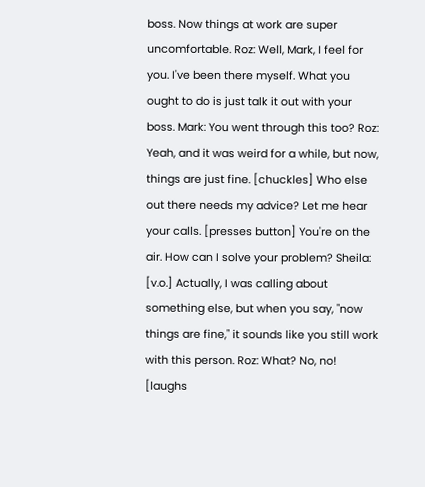boss. Now things at work are super uncomfortable. Roz: Well, Mark, I feel for you. I've been there myself. What you ought to do is just talk it out with your boss. Mark: You went through this too? Roz: Yeah, and it was weird for a while, but now, things are just fine. [chuckles] Who else out there needs my advice? Let me hear your calls. [presses button] You're on the air. How can I solve your problem? Sheila: [v.o.] Actually, I was calling about something else, but when you say, "now things are fine," it sounds like you still work with this person. Roz: What? No, no! [laughs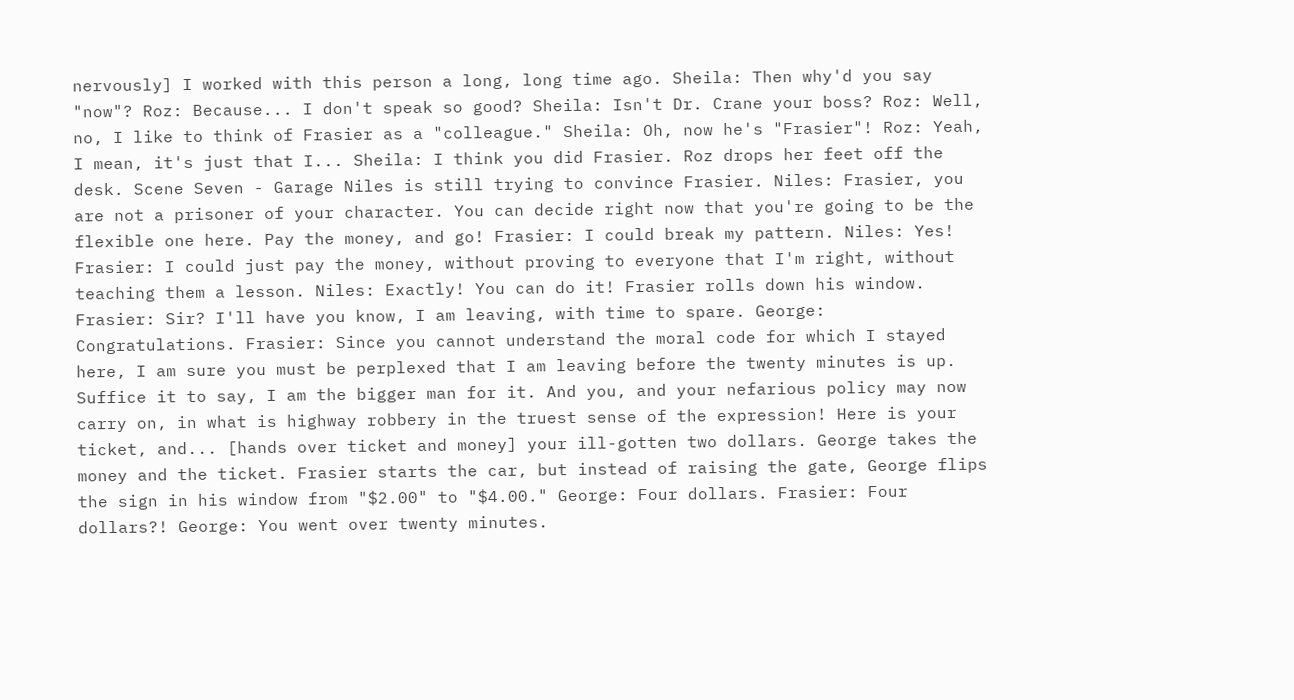nervously] I worked with this person a long, long time ago. Sheila: Then why'd you say "now"? Roz: Because... I don't speak so good? Sheila: Isn't Dr. Crane your boss? Roz: Well, no, I like to think of Frasier as a "colleague." Sheila: Oh, now he's "Frasier"! Roz: Yeah, I mean, it's just that I... Sheila: I think you did Frasier. Roz drops her feet off the desk. Scene Seven - Garage Niles is still trying to convince Frasier. Niles: Frasier, you are not a prisoner of your character. You can decide right now that you're going to be the flexible one here. Pay the money, and go! Frasier: I could break my pattern. Niles: Yes! Frasier: I could just pay the money, without proving to everyone that I'm right, without teaching them a lesson. Niles: Exactly! You can do it! Frasier rolls down his window. Frasier: Sir? I'll have you know, I am leaving, with time to spare. George: Congratulations. Frasier: Since you cannot understand the moral code for which I stayed here, I am sure you must be perplexed that I am leaving before the twenty minutes is up. Suffice it to say, I am the bigger man for it. And you, and your nefarious policy may now carry on, in what is highway robbery in the truest sense of the expression! Here is your ticket, and... [hands over ticket and money] your ill-gotten two dollars. George takes the money and the ticket. Frasier starts the car, but instead of raising the gate, George flips the sign in his window from "$2.00" to "$4.00." George: Four dollars. Frasier: Four dollars?! George: You went over twenty minutes.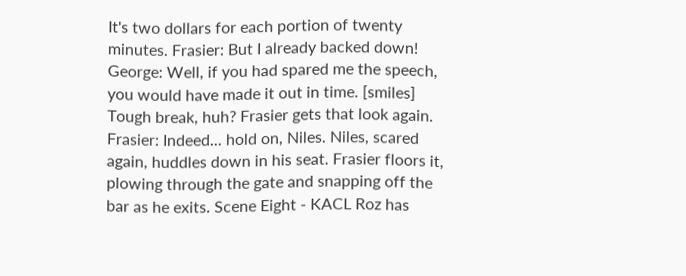It's two dollars for each portion of twenty minutes. Frasier: But I already backed down! George: Well, if you had spared me the speech, you would have made it out in time. [smiles] Tough break, huh? Frasier gets that look again. Frasier: Indeed... hold on, Niles. Niles, scared again, huddles down in his seat. Frasier floors it, plowing through the gate and snapping off the bar as he exits. Scene Eight - KACL Roz has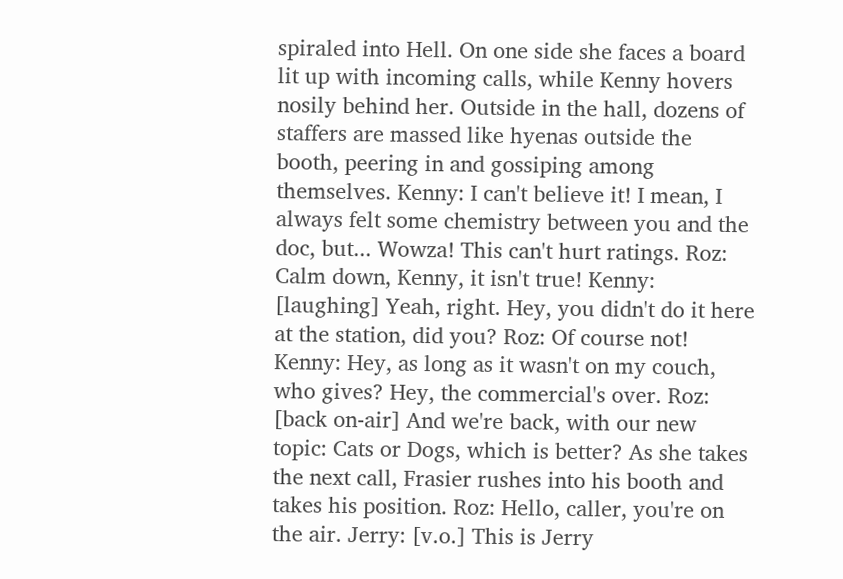spiraled into Hell. On one side she faces a board lit up with incoming calls, while Kenny hovers nosily behind her. Outside in the hall, dozens of staffers are massed like hyenas outside the booth, peering in and gossiping among themselves. Kenny: I can't believe it! I mean, I always felt some chemistry between you and the doc, but... Wowza! This can't hurt ratings. Roz: Calm down, Kenny, it isn't true! Kenny: [laughing] Yeah, right. Hey, you didn't do it here at the station, did you? Roz: Of course not! Kenny: Hey, as long as it wasn't on my couch, who gives? Hey, the commercial's over. Roz: [back on-air] And we're back, with our new topic: Cats or Dogs, which is better? As she takes the next call, Frasier rushes into his booth and takes his position. Roz: Hello, caller, you're on the air. Jerry: [v.o.] This is Jerry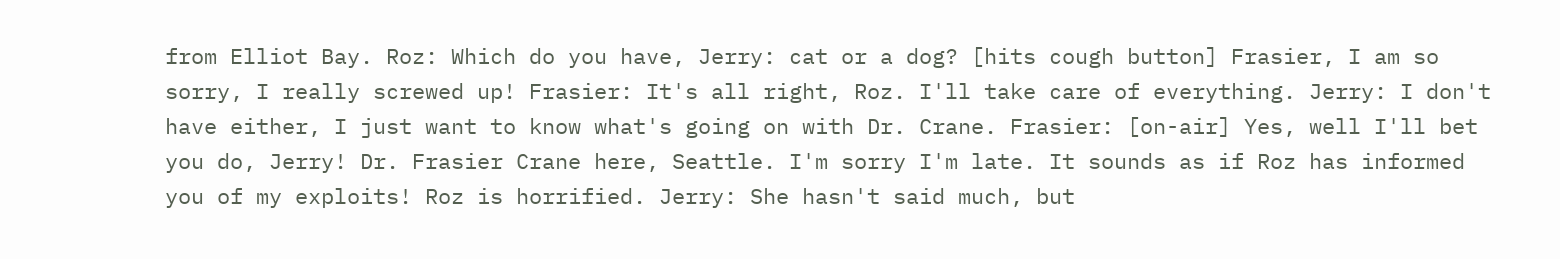from Elliot Bay. Roz: Which do you have, Jerry: cat or a dog? [hits cough button] Frasier, I am so sorry, I really screwed up! Frasier: It's all right, Roz. I'll take care of everything. Jerry: I don't have either, I just want to know what's going on with Dr. Crane. Frasier: [on-air] Yes, well I'll bet you do, Jerry! Dr. Frasier Crane here, Seattle. I'm sorry I'm late. It sounds as if Roz has informed you of my exploits! Roz is horrified. Jerry: She hasn't said much, but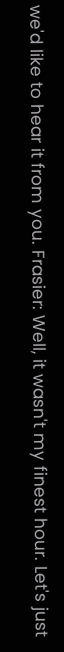we'd like to hear it from you. Frasier: Well, it wasn't my finest hour. Let's just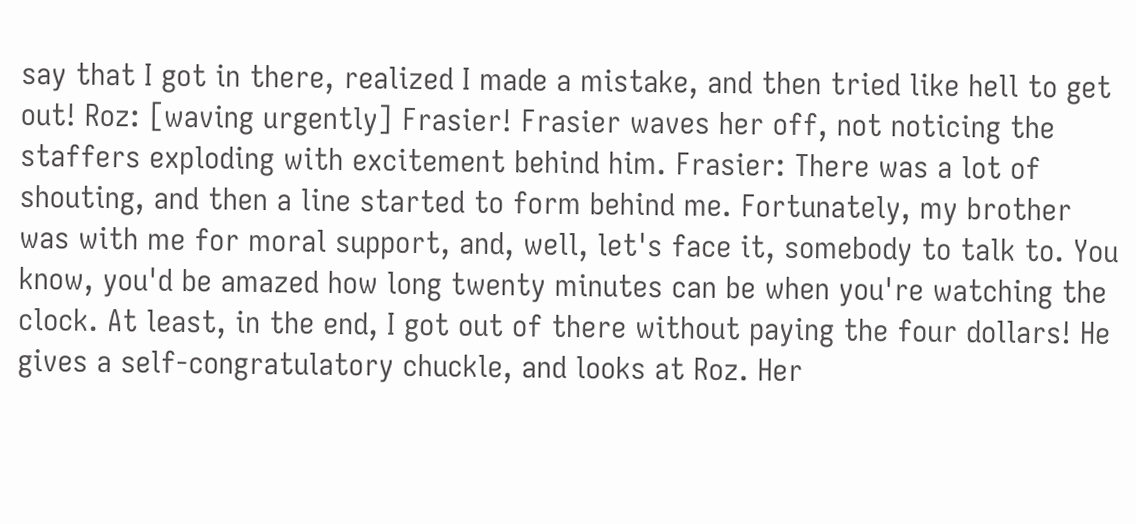say that I got in there, realized I made a mistake, and then tried like hell to get out! Roz: [waving urgently] Frasier! Frasier waves her off, not noticing the staffers exploding with excitement behind him. Frasier: There was a lot of shouting, and then a line started to form behind me. Fortunately, my brother was with me for moral support, and, well, let's face it, somebody to talk to. You know, you'd be amazed how long twenty minutes can be when you're watching the clock. At least, in the end, I got out of there without paying the four dollars! He gives a self-congratulatory chuckle, and looks at Roz. Her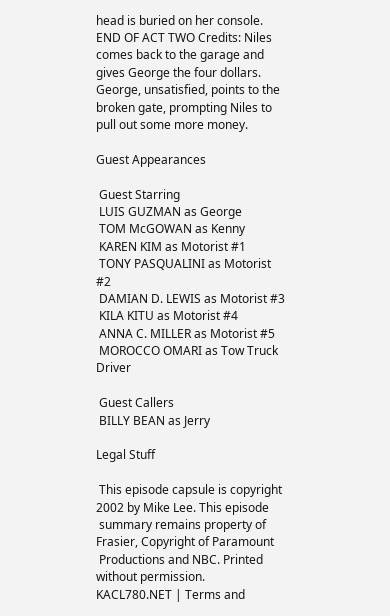head is buried on her console. END OF ACT TWO Credits: Niles comes back to the garage and gives George the four dollars. George, unsatisfied, points to the broken gate, prompting Niles to pull out some more money.

Guest Appearances

 Guest Starring
 LUIS GUZMAN as George
 TOM McGOWAN as Kenny
 KAREN KIM as Motorist #1
 TONY PASQUALINI as Motorist #2
 DAMIAN D. LEWIS as Motorist #3
 KILA KITU as Motorist #4
 ANNA C. MILLER as Motorist #5
 MOROCCO OMARI as Tow Truck Driver

 Guest Callers
 BILLY BEAN as Jerry

Legal Stuff

 This episode capsule is copyright 2002 by Mike Lee. This episode
 summary remains property of Frasier, Copyright of Paramount
 Productions and NBC. Printed without permission.
KACL780.NET | Terms and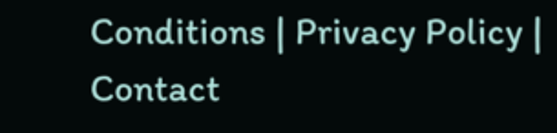Conditions | Privacy Policy | Contact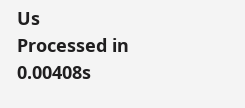Us
Processed in 0.00408s